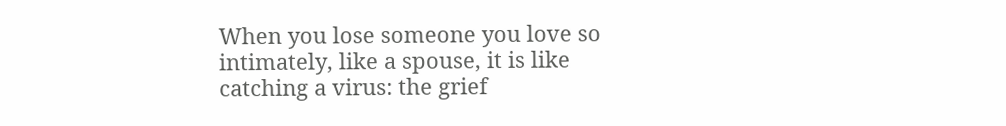When you lose someone you love so intimately, like a spouse, it is like catching a virus: the grief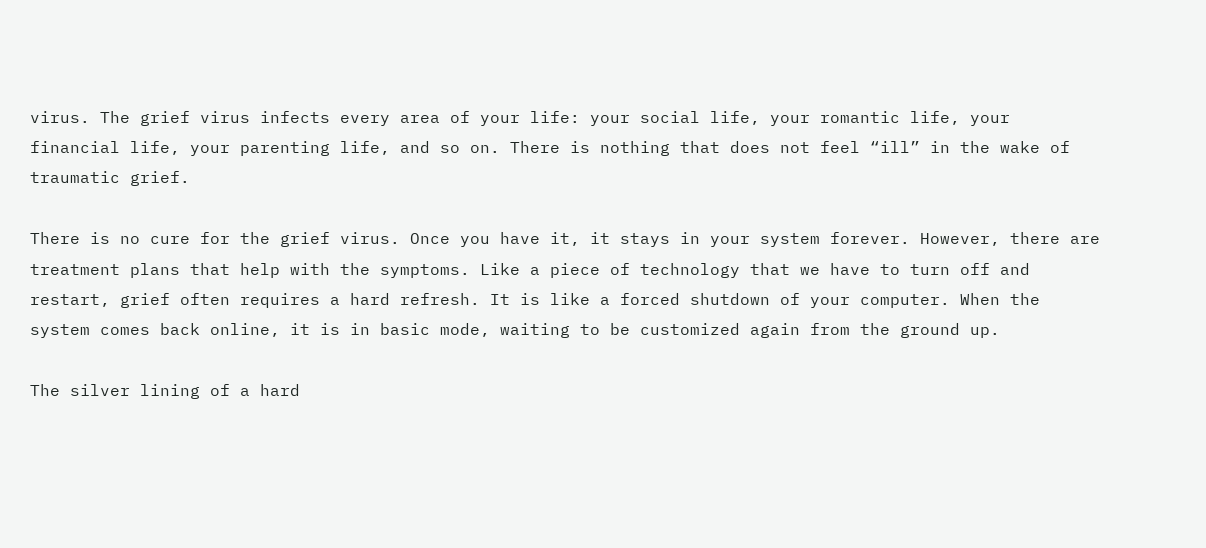virus. The grief virus infects every area of your life: your social life, your romantic life, your financial life, your parenting life, and so on. There is nothing that does not feel “ill” in the wake of traumatic grief.

There is no cure for the grief virus. Once you have it, it stays in your system forever. However, there are treatment plans that help with the symptoms. Like a piece of technology that we have to turn off and restart, grief often requires a hard refresh. It is like a forced shutdown of your computer. When the system comes back online, it is in basic mode, waiting to be customized again from the ground up.

The silver lining of a hard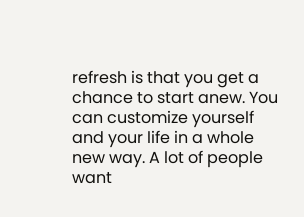refresh is that you get a chance to start anew. You can customize yourself and your life in a whole new way. A lot of people want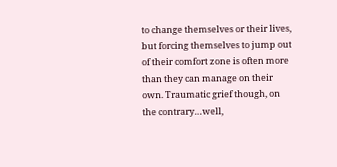to change themselves or their lives, but forcing themselves to jump out of their comfort zone is often more than they can manage on their own. Traumatic grief though, on the contrary…well,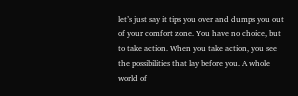let’s just say it tips you over and dumps you out of your comfort zone. You have no choice, but to take action. When you take action, you see the possibilities that lay before you. A whole world of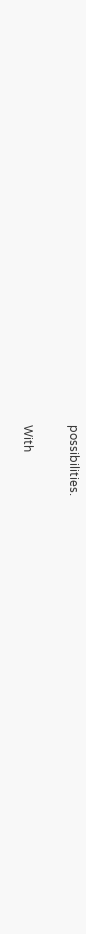possibilities.

With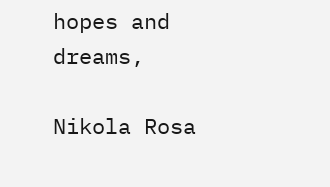hopes and dreams,

Nikola Rosa